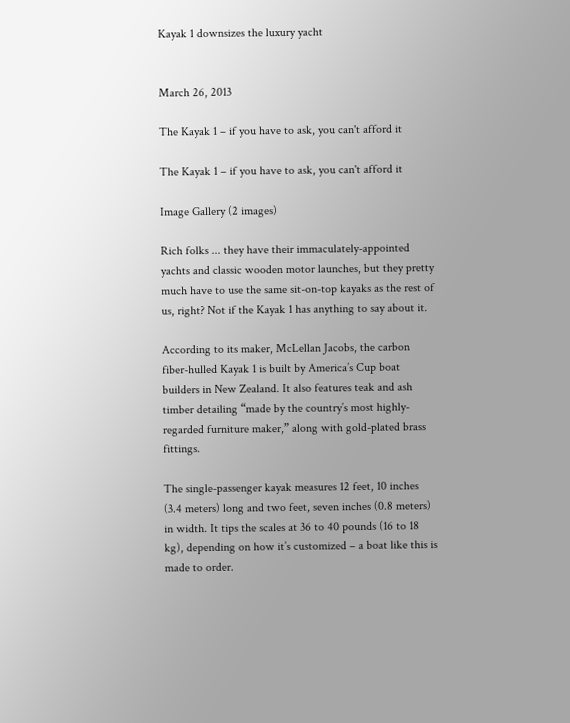Kayak 1 downsizes the luxury yacht


March 26, 2013

The Kayak 1 – if you have to ask, you can't afford it

The Kayak 1 – if you have to ask, you can't afford it

Image Gallery (2 images)

Rich folks ... they have their immaculately-appointed yachts and classic wooden motor launches, but they pretty much have to use the same sit-on-top kayaks as the rest of us, right? Not if the Kayak 1 has anything to say about it.

According to its maker, McLellan Jacobs, the carbon fiber-hulled Kayak 1 is built by America’s Cup boat builders in New Zealand. It also features teak and ash timber detailing “made by the country’s most highly-regarded furniture maker,” along with gold-plated brass fittings.

The single-passenger kayak measures 12 feet, 10 inches (3.4 meters) long and two feet, seven inches (0.8 meters) in width. It tips the scales at 36 to 40 pounds (16 to 18 kg), depending on how it’s customized – a boat like this is made to order.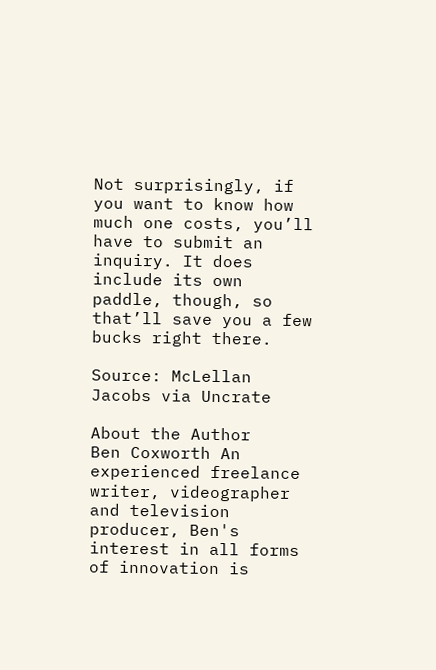Not surprisingly, if you want to know how much one costs, you’ll have to submit an inquiry. It does include its own paddle, though, so that’ll save you a few bucks right there.

Source: McLellan Jacobs via Uncrate

About the Author
Ben Coxworth An experienced freelance writer, videographer and television producer, Ben's interest in all forms of innovation is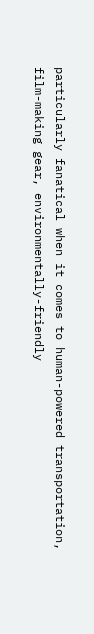particularly fanatical when it comes to human-powered transportation, film-making gear, environmentally-friendly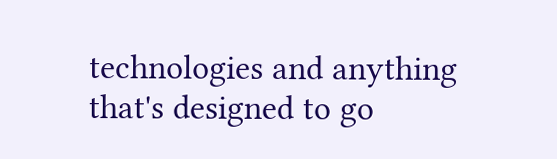technologies and anything that's designed to go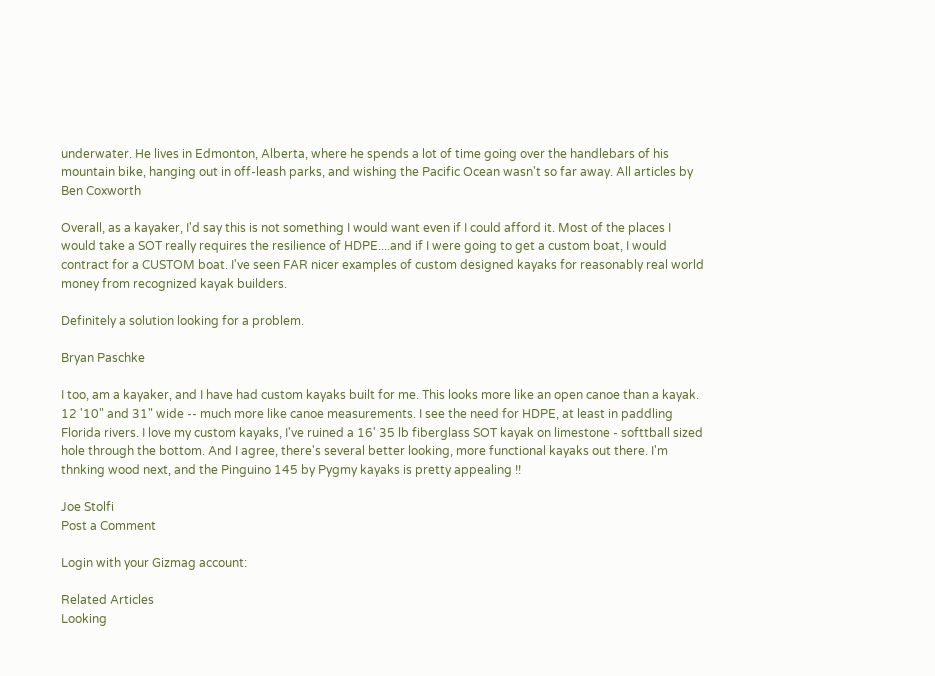underwater. He lives in Edmonton, Alberta, where he spends a lot of time going over the handlebars of his mountain bike, hanging out in off-leash parks, and wishing the Pacific Ocean wasn't so far away. All articles by Ben Coxworth

Overall, as a kayaker, I'd say this is not something I would want even if I could afford it. Most of the places I would take a SOT really requires the resilience of HDPE....and if I were going to get a custom boat, I would contract for a CUSTOM boat. I've seen FAR nicer examples of custom designed kayaks for reasonably real world money from recognized kayak builders.

Definitely a solution looking for a problem.

Bryan Paschke

I too, am a kayaker, and I have had custom kayaks built for me. This looks more like an open canoe than a kayak. 12 '10" and 31" wide -- much more like canoe measurements. I see the need for HDPE, at least in paddling Florida rivers. I love my custom kayaks, I've ruined a 16' 35 lb fiberglass SOT kayak on limestone - softtball sized hole through the bottom. And I agree, there's several better looking, more functional kayaks out there. I'm thnking wood next, and the Pinguino 145 by Pygmy kayaks is pretty appealing !!

Joe Stolfi
Post a Comment

Login with your Gizmag account:

Related Articles
Looking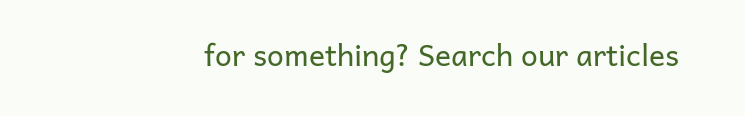for something? Search our articles